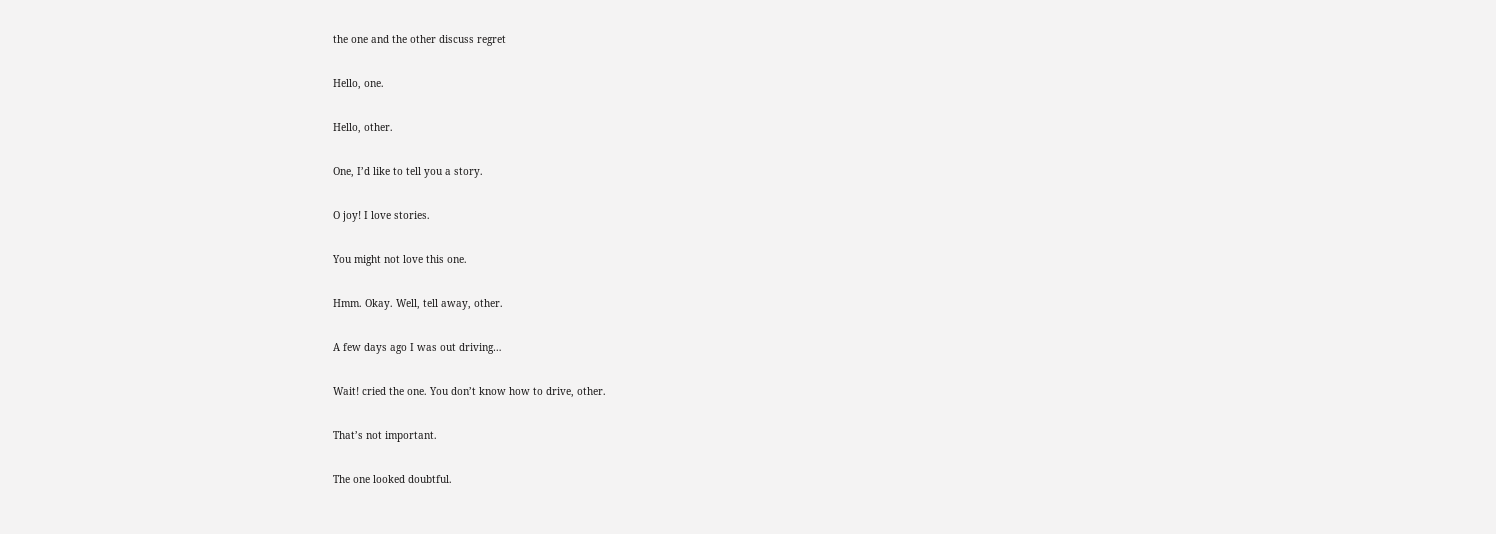the one and the other discuss regret

Hello, one.

Hello, other.

One, I’d like to tell you a story.

O joy! I love stories.

You might not love this one.

Hmm. Okay. Well, tell away, other.

A few days ago I was out driving…

Wait! cried the one. You don’t know how to drive, other.

That’s not important.

The one looked doubtful.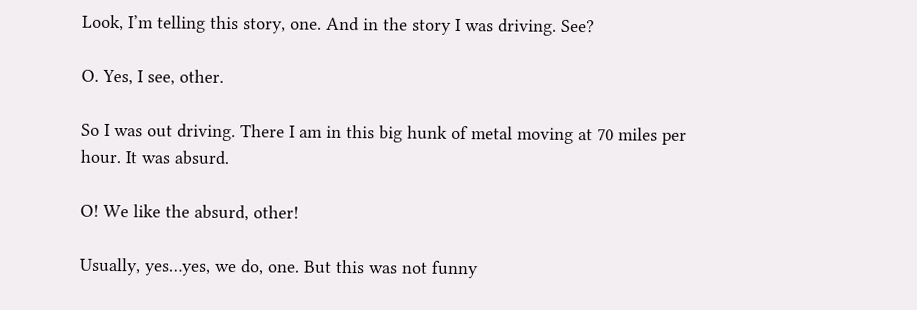Look, I’m telling this story, one. And in the story I was driving. See?

O. Yes, I see, other.

So I was out driving. There I am in this big hunk of metal moving at 70 miles per hour. It was absurd.

O! We like the absurd, other!

Usually, yes…yes, we do, one. But this was not funny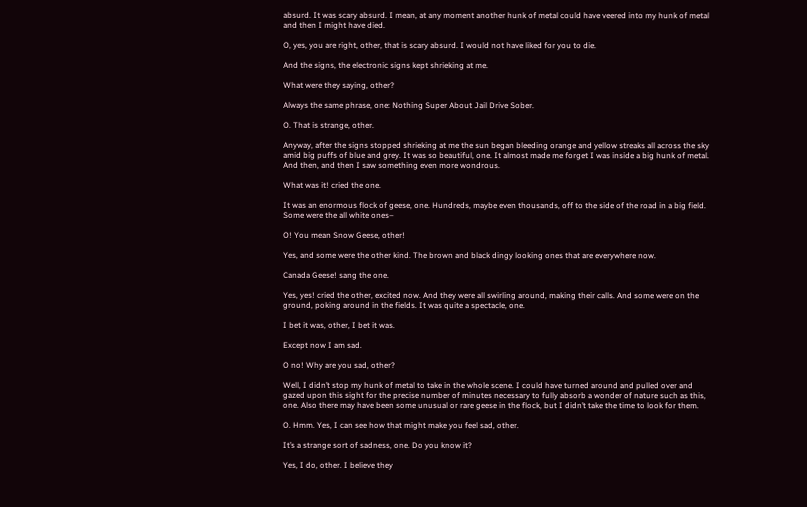absurd. It was scary absurd. I mean, at any moment another hunk of metal could have veered into my hunk of metal and then I might have died.

O, yes, you are right, other, that is scary absurd. I would not have liked for you to die.

And the signs, the electronic signs kept shrieking at me.

What were they saying, other?

Always the same phrase, one: Nothing Super About Jail Drive Sober.

O. That is strange, other.

Anyway, after the signs stopped shrieking at me the sun began bleeding orange and yellow streaks all across the sky amid big puffs of blue and grey. It was so beautiful, one. It almost made me forget I was inside a big hunk of metal. And then, and then I saw something even more wondrous.

What was it! cried the one.

It was an enormous flock of geese, one. Hundreds, maybe even thousands, off to the side of the road in a big field. Some were the all white ones–

O! You mean Snow Geese, other!

Yes, and some were the other kind. The brown and black dingy looking ones that are everywhere now.

Canada Geese! sang the one.

Yes, yes! cried the other, excited now. And they were all swirling around, making their calls. And some were on the ground, poking around in the fields. It was quite a spectacle, one.

I bet it was, other, I bet it was.

Except now I am sad.

O no! Why are you sad, other?

Well, I didn’t stop my hunk of metal to take in the whole scene. I could have turned around and pulled over and gazed upon this sight for the precise number of minutes necessary to fully absorb a wonder of nature such as this, one. Also there may have been some unusual or rare geese in the flock, but I didn’t take the time to look for them.

O. Hmm. Yes, I can see how that might make you feel sad, other.

It’s a strange sort of sadness, one. Do you know it?

Yes, I do, other. I believe they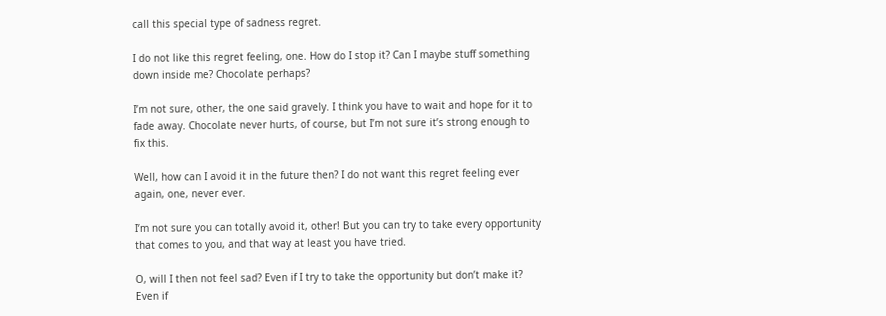call this special type of sadness regret.

I do not like this regret feeling, one. How do I stop it? Can I maybe stuff something down inside me? Chocolate perhaps?

I’m not sure, other, the one said gravely. I think you have to wait and hope for it to fade away. Chocolate never hurts, of course, but I’m not sure it’s strong enough to fix this.

Well, how can I avoid it in the future then? I do not want this regret feeling ever again, one, never ever.

I’m not sure you can totally avoid it, other! But you can try to take every opportunity that comes to you, and that way at least you have tried.

O, will I then not feel sad? Even if I try to take the opportunity but don’t make it? Even if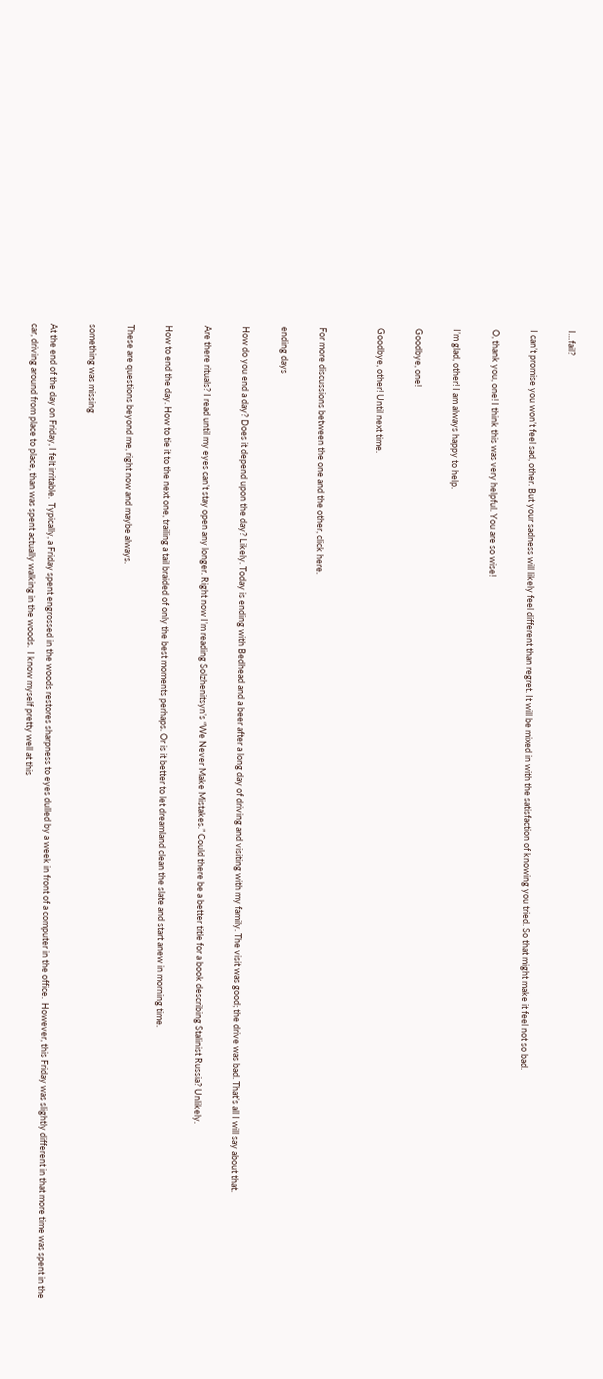I…fail?

I can’t promise you won’t feel sad, other. But your sadness will likely feel different than regret. It will be mixed in with the satisfaction of knowing you tried. So that might make it feel not so bad.

O, thank you, one! I think this was very helpful. You are so wise!

I’m glad, other! I am always happy to help.

Goodbye, one!

Goodbye, other! Until next time.


For more discussions between the one and the other, click here.

ending days

How do you end a day? Does it depend upon the day? Likely. Today is ending with Bedhead and a beer after a long day of driving and visiting with my family. The visit was good; the drive was bad. That’s all I will say about that.

Are there rituals? I read until my eyes can’t stay open any longer. Right now I’m reading Solzhenitsyn’s “We Never Make Mistakes.” Could there be a better title for a book describing Stalinist Russia? Unlikely.

How to end the day. How to tie it to the next one, trailing a tail braided of only the best moments perhaps. Or is it better to let dreamland clean the slate and start anew in morning time.

These are questions beyond me, right now and maybe always.

something was missing

At the end of the day on Friday, I felt irritable.  Typically, a Friday spent engrossed in the woods restores sharpness to eyes dulled by a week in front of a computer in the office.  However, this Friday was slightly different in that more time was spent in the car, driving around from place to place, than was spent actually walking in the woods.  I know myself pretty well at this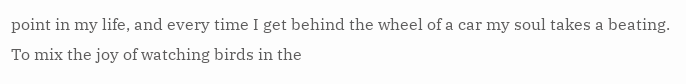point in my life, and every time I get behind the wheel of a car my soul takes a beating.  To mix the joy of watching birds in the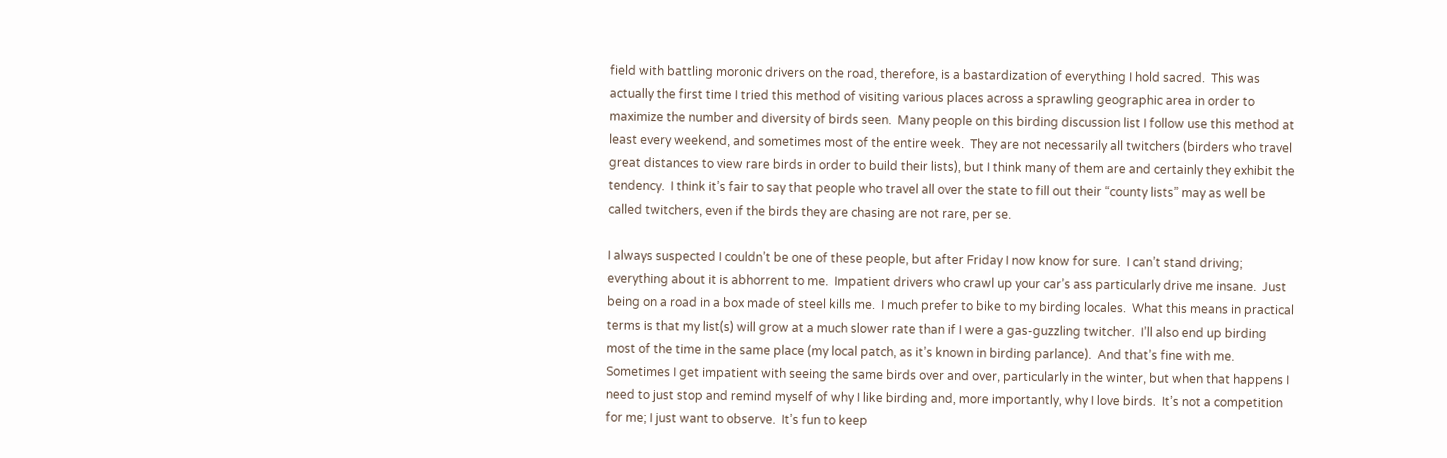field with battling moronic drivers on the road, therefore, is a bastardization of everything I hold sacred.  This was actually the first time I tried this method of visiting various places across a sprawling geographic area in order to maximize the number and diversity of birds seen.  Many people on this birding discussion list I follow use this method at least every weekend, and sometimes most of the entire week.  They are not necessarily all twitchers (birders who travel great distances to view rare birds in order to build their lists), but I think many of them are and certainly they exhibit the tendency.  I think it’s fair to say that people who travel all over the state to fill out their “county lists” may as well be called twitchers, even if the birds they are chasing are not rare, per se.

I always suspected I couldn’t be one of these people, but after Friday I now know for sure.  I can’t stand driving; everything about it is abhorrent to me.  Impatient drivers who crawl up your car’s ass particularly drive me insane.  Just being on a road in a box made of steel kills me.  I much prefer to bike to my birding locales.  What this means in practical terms is that my list(s) will grow at a much slower rate than if I were a gas-guzzling twitcher.  I’ll also end up birding most of the time in the same place (my local patch, as it’s known in birding parlance).  And that’s fine with me.  Sometimes I get impatient with seeing the same birds over and over, particularly in the winter, but when that happens I need to just stop and remind myself of why I like birding and, more importantly, why I love birds.  It’s not a competition for me; I just want to observe.  It’s fun to keep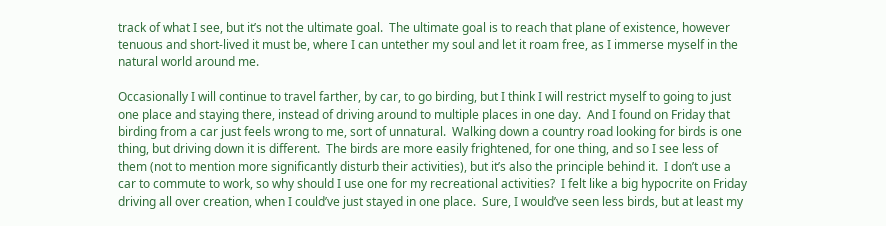track of what I see, but it’s not the ultimate goal.  The ultimate goal is to reach that plane of existence, however tenuous and short-lived it must be, where I can untether my soul and let it roam free, as I immerse myself in the natural world around me.

Occasionally I will continue to travel farther, by car, to go birding, but I think I will restrict myself to going to just one place and staying there, instead of driving around to multiple places in one day.  And I found on Friday that birding from a car just feels wrong to me, sort of unnatural.  Walking down a country road looking for birds is one thing, but driving down it is different.  The birds are more easily frightened, for one thing, and so I see less of them (not to mention more significantly disturb their activities), but it’s also the principle behind it.  I don’t use a car to commute to work, so why should I use one for my recreational activities?  I felt like a big hypocrite on Friday driving all over creation, when I could’ve just stayed in one place.  Sure, I would’ve seen less birds, but at least my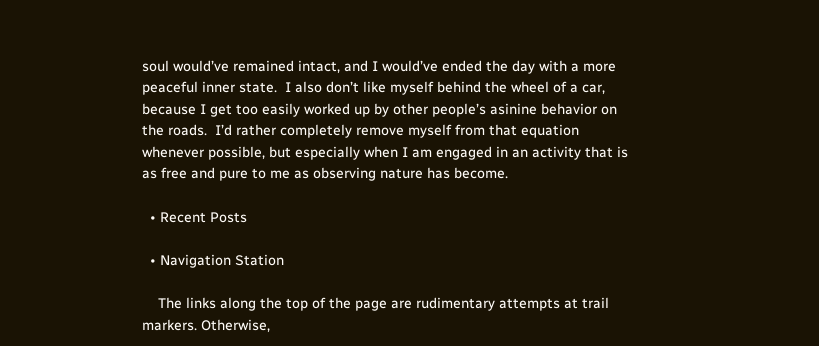soul would’ve remained intact, and I would’ve ended the day with a more peaceful inner state.  I also don’t like myself behind the wheel of a car, because I get too easily worked up by other people’s asinine behavior on the roads.  I’d rather completely remove myself from that equation whenever possible, but especially when I am engaged in an activity that is as free and pure to me as observing nature has become.

  • Recent Posts

  • Navigation Station

    The links along the top of the page are rudimentary attempts at trail markers. Otherwise,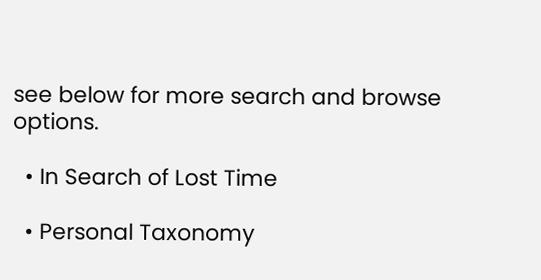see below for more search and browse options.

  • In Search of Lost Time

  • Personal Taxonomy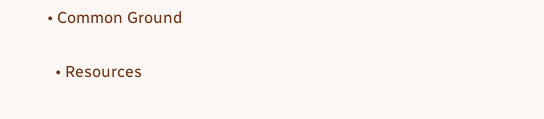• Common Ground

  • Resources